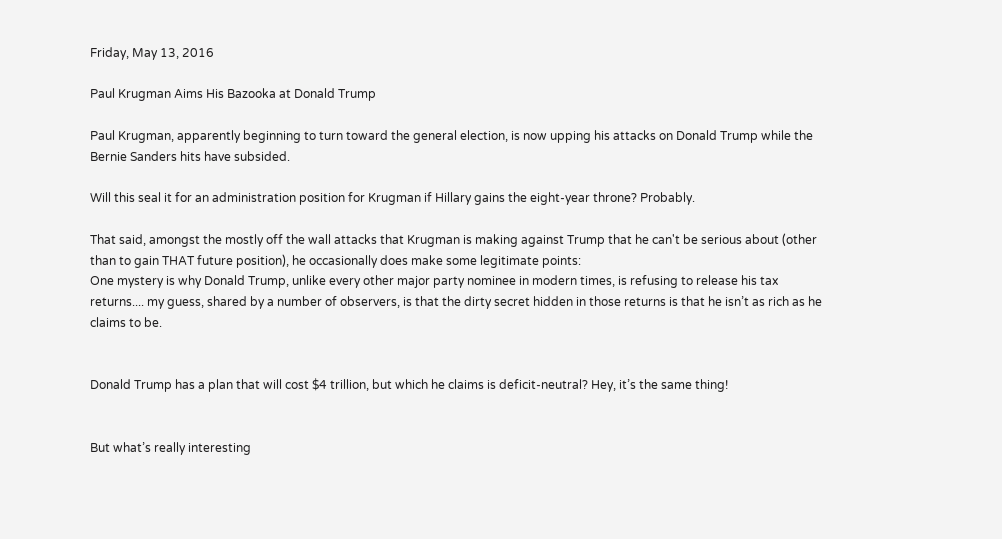Friday, May 13, 2016

Paul Krugman Aims His Bazooka at Donald Trump

Paul Krugman, apparently beginning to turn toward the general election, is now upping his attacks on Donald Trump while the Bernie Sanders hits have subsided.

Will this seal it for an administration position for Krugman if Hillary gains the eight-year throne? Probably.

That said, amongst the mostly off the wall attacks that Krugman is making against Trump that he can't be serious about (other than to gain THAT future position), he occasionally does make some legitimate points:
One mystery is why Donald Trump, unlike every other major party nominee in modern times, is refusing to release his tax returns.... my guess, shared by a number of observers, is that the dirty secret hidden in those returns is that he isn’t as rich as he claims to be.


Donald Trump has a plan that will cost $4 trillion, but which he claims is deficit-neutral? Hey, it’s the same thing!


But what’s really interesting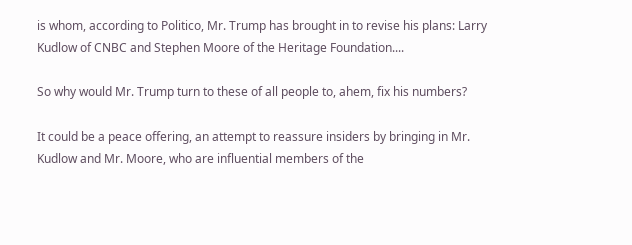is whom, according to Politico, Mr. Trump has brought in to revise his plans: Larry Kudlow of CNBC and Stephen Moore of the Heritage Foundation....

So why would Mr. Trump turn to these of all people to, ahem, fix his numbers?

It could be a peace offering, an attempt to reassure insiders by bringing in Mr. Kudlow and Mr. Moore, who are influential members of the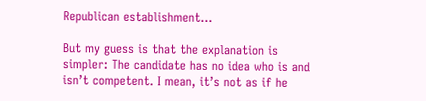Republican establishment...

But my guess is that the explanation is simpler: The candidate has no idea who is and isn’t competent. I mean, it’s not as if he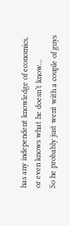has any independent knowledge of economics, or even knows what he doesn’t know...
So he probably just went with a couple of guys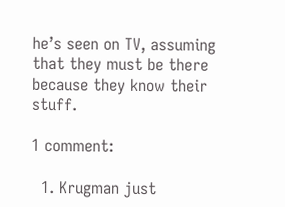he’s seen on TV, assuming that they must be there because they know their stuff.

1 comment:

  1. Krugman just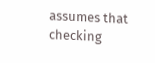assumes that checking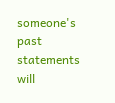someone's past statements will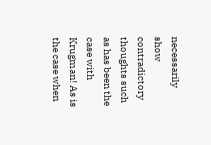necessarily show contradictory thoughts such as has been the case with Krugman! As is the case when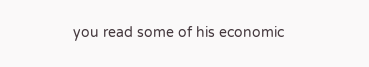you read some of his economic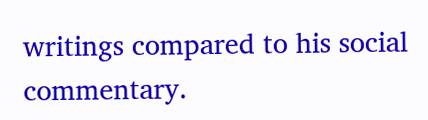writings compared to his social commentary.